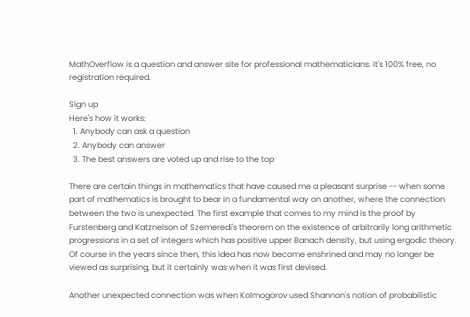MathOverflow is a question and answer site for professional mathematicians. It's 100% free, no registration required.

Sign up
Here's how it works:
  1. Anybody can ask a question
  2. Anybody can answer
  3. The best answers are voted up and rise to the top

There are certain things in mathematics that have caused me a pleasant surprise -- when some part of mathematics is brought to bear in a fundamental way on another, where the connection between the two is unexpected. The first example that comes to my mind is the proof by Furstenberg and Katznelson of Szemeredi's theorem on the existence of arbitrarily long arithmetic progressions in a set of integers which has positive upper Banach density, but using ergodic theory. Of course in the years since then, this idea has now become enshrined and may no longer be viewed as surprising, but it certainly was when it was first devised.

Another unexpected connection was when Kolmogorov used Shannon's notion of probabilistic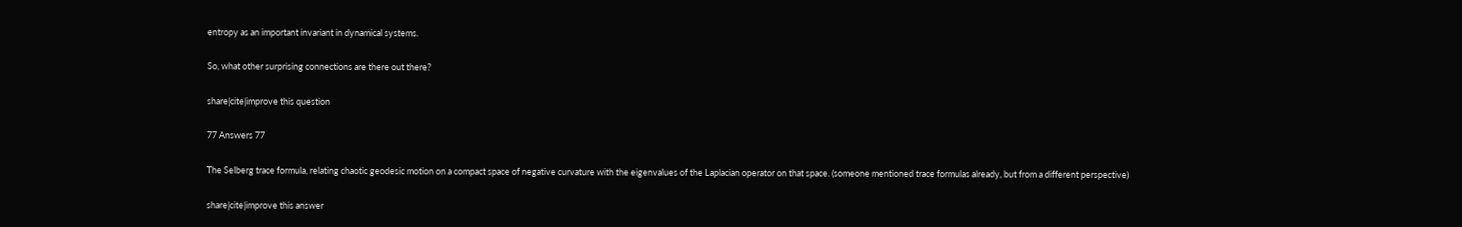entropy as an important invariant in dynamical systems.

So, what other surprising connections are there out there?

share|cite|improve this question

77 Answers 77

The Selberg trace formula, relating chaotic geodesic motion on a compact space of negative curvature with the eigenvalues of the Laplacian operator on that space. (someone mentioned trace formulas already, but from a different perspective)

share|cite|improve this answer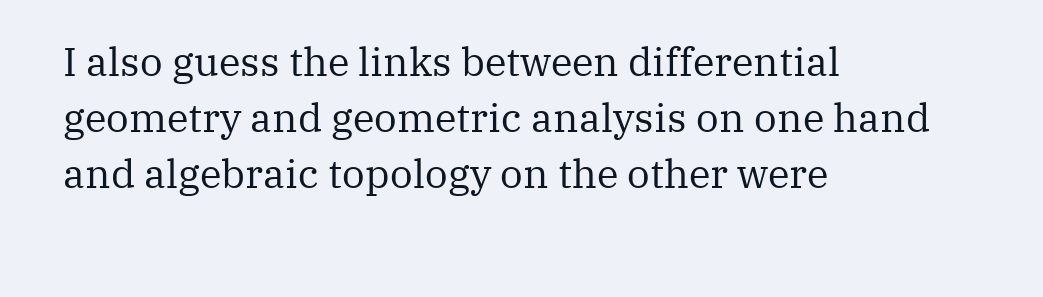I also guess the links between differential geometry and geometric analysis on one hand and algebraic topology on the other were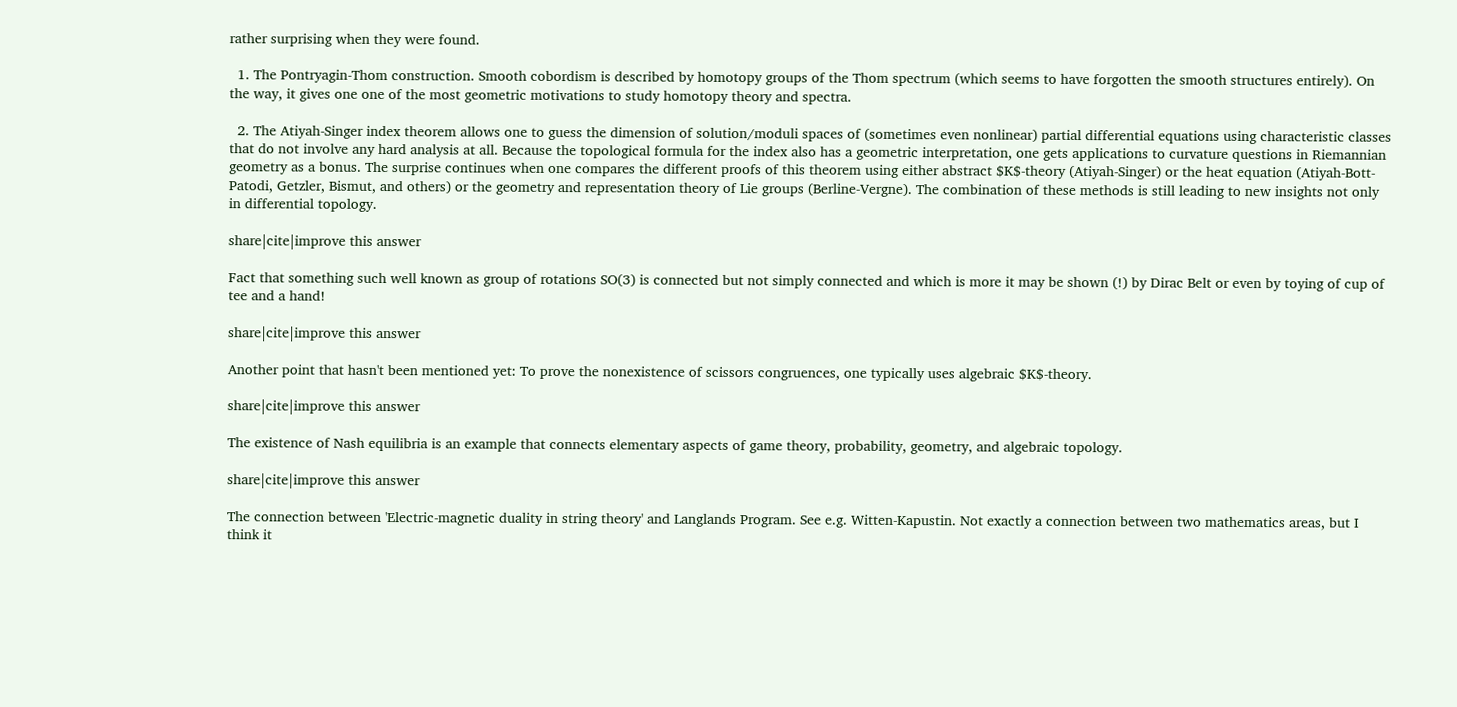rather surprising when they were found.

  1. The Pontryagin-Thom construction. Smooth cobordism is described by homotopy groups of the Thom spectrum (which seems to have forgotten the smooth structures entirely). On the way, it gives one one of the most geometric motivations to study homotopy theory and spectra.

  2. The Atiyah-Singer index theorem allows one to guess the dimension of solution/moduli spaces of (sometimes even nonlinear) partial differential equations using characteristic classes that do not involve any hard analysis at all. Because the topological formula for the index also has a geometric interpretation, one gets applications to curvature questions in Riemannian geometry as a bonus. The surprise continues when one compares the different proofs of this theorem using either abstract $K$-theory (Atiyah-Singer) or the heat equation (Atiyah-Bott-Patodi, Getzler, Bismut, and others) or the geometry and representation theory of Lie groups (Berline-Vergne). The combination of these methods is still leading to new insights not only in differential topology.

share|cite|improve this answer

Fact that something such well known as group of rotations SO(3) is connected but not simply connected and which is more it may be shown (!) by Dirac Belt or even by toying of cup of tee and a hand!

share|cite|improve this answer

Another point that hasn't been mentioned yet: To prove the nonexistence of scissors congruences, one typically uses algebraic $K$-theory.

share|cite|improve this answer

The existence of Nash equilibria is an example that connects elementary aspects of game theory, probability, geometry, and algebraic topology.

share|cite|improve this answer

The connection between 'Electric-magnetic duality in string theory' and Langlands Program. See e.g. Witten-Kapustin. Not exactly a connection between two mathematics areas, but I think it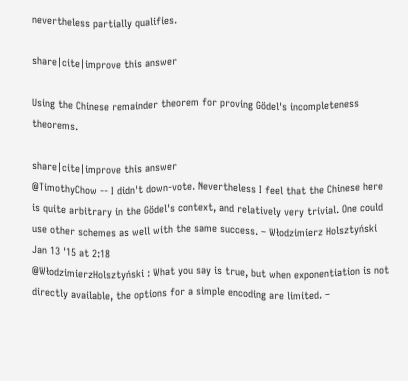nevertheless partially qualifies.

share|cite|improve this answer

Using the Chinese remainder theorem for proving Gödel's incompleteness theorems.

share|cite|improve this answer
@TimothyChow -- I didn't down-vote. Nevertheless I feel that the Chinese here is quite arbitrary in the Gödel's context, and relatively very trivial. One could use other schemes as well with the same success. – Włodzimierz Holsztyński Jan 13 '15 at 2:18
@WłodzimierzHolsztyński : What you say is true, but when exponentiation is not directly available, the options for a simple encoding are limited. –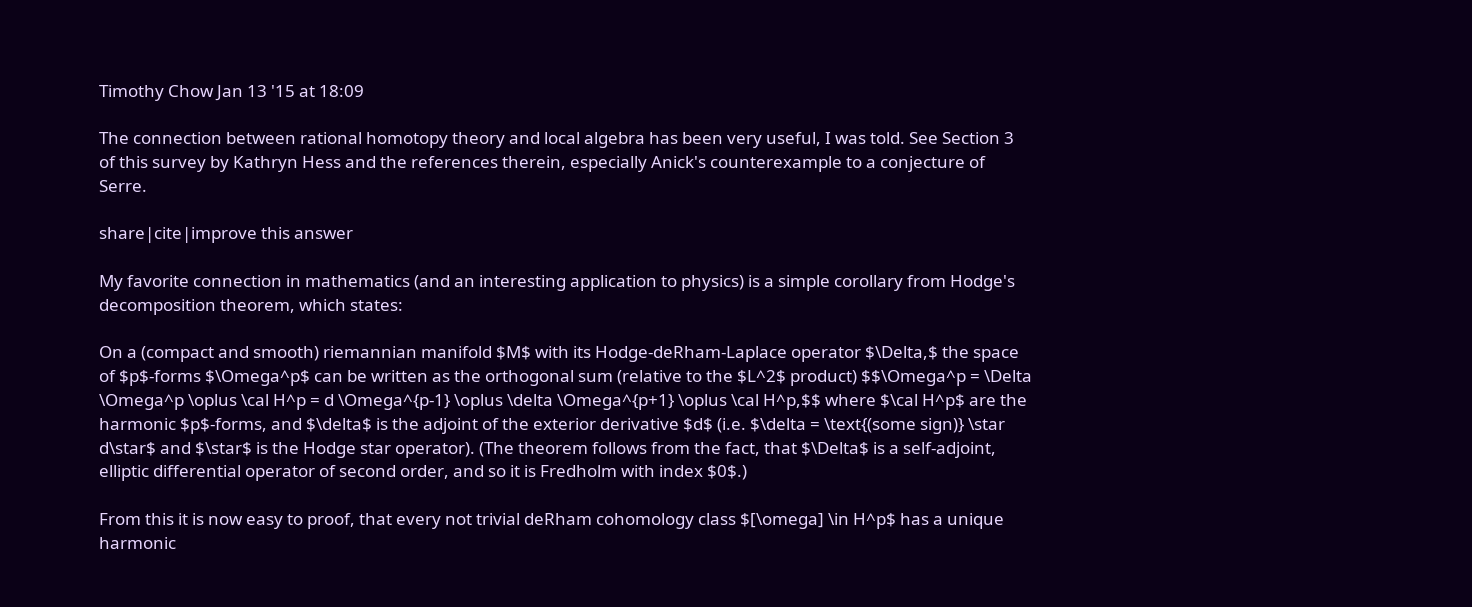Timothy Chow Jan 13 '15 at 18:09

The connection between rational homotopy theory and local algebra has been very useful, I was told. See Section 3 of this survey by Kathryn Hess and the references therein, especially Anick's counterexample to a conjecture of Serre.

share|cite|improve this answer

My favorite connection in mathematics (and an interesting application to physics) is a simple corollary from Hodge's decomposition theorem, which states:

On a (compact and smooth) riemannian manifold $M$ with its Hodge-deRham-Laplace operator $\Delta,$ the space of $p$-forms $\Omega^p$ can be written as the orthogonal sum (relative to the $L^2$ product) $$\Omega^p = \Delta \Omega^p \oplus \cal H^p = d \Omega^{p-1} \oplus \delta \Omega^{p+1} \oplus \cal H^p,$$ where $\cal H^p$ are the harmonic $p$-forms, and $\delta$ is the adjoint of the exterior derivative $d$ (i.e. $\delta = \text{(some sign)} \star d\star$ and $\star$ is the Hodge star operator). (The theorem follows from the fact, that $\Delta$ is a self-adjoint, elliptic differential operator of second order, and so it is Fredholm with index $0$.)

From this it is now easy to proof, that every not trivial deRham cohomology class $[\omega] \in H^p$ has a unique harmonic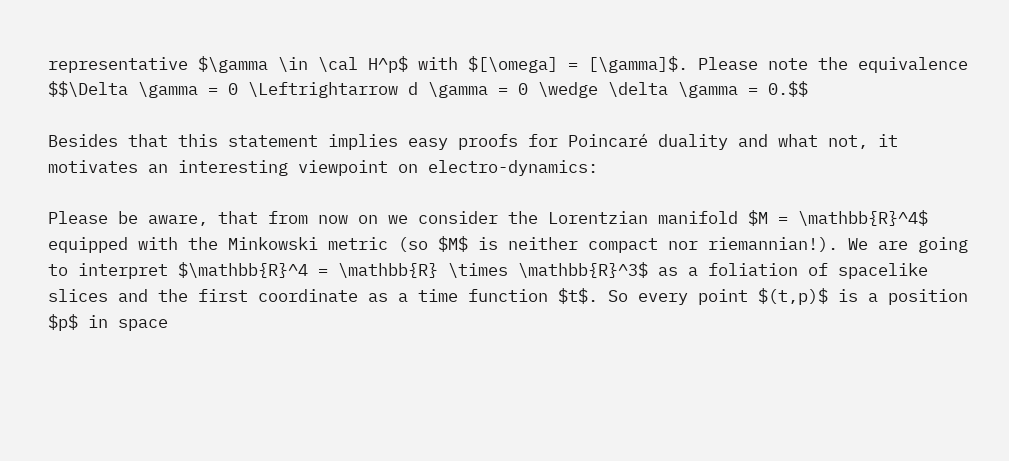representative $\gamma \in \cal H^p$ with $[\omega] = [\gamma]$. Please note the equivalence $$\Delta \gamma = 0 \Leftrightarrow d \gamma = 0 \wedge \delta \gamma = 0.$$

Besides that this statement implies easy proofs for Poincaré duality and what not, it motivates an interesting viewpoint on electro-dynamics:

Please be aware, that from now on we consider the Lorentzian manifold $M = \mathbb{R}^4$ equipped with the Minkowski metric (so $M$ is neither compact nor riemannian!). We are going to interpret $\mathbb{R}^4 = \mathbb{R} \times \mathbb{R}^3$ as a foliation of spacelike slices and the first coordinate as a time function $t$. So every point $(t,p)$ is a position $p$ in space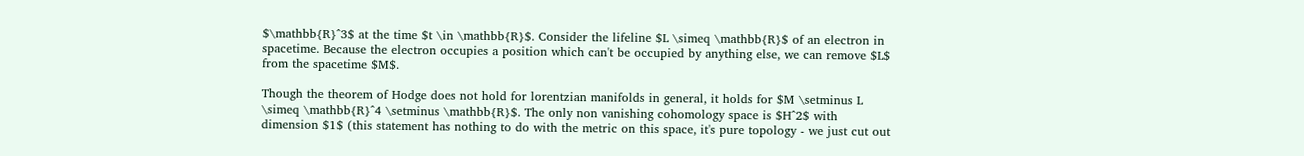$\mathbb{R}^3$ at the time $t \in \mathbb{R}$. Consider the lifeline $L \simeq \mathbb{R}$ of an electron in spacetime. Because the electron occupies a position which can't be occupied by anything else, we can remove $L$ from the spacetime $M$.

Though the theorem of Hodge does not hold for lorentzian manifolds in general, it holds for $M \setminus L \simeq \mathbb{R}^4 \setminus \mathbb{R}$. The only non vanishing cohomology space is $H^2$ with dimension $1$ (this statement has nothing to do with the metric on this space, it's pure topology - we just cut out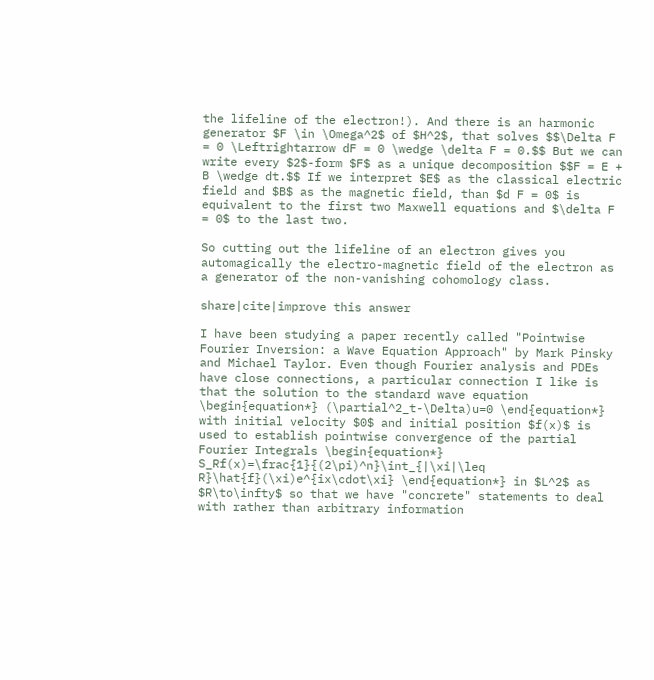the lifeline of the electron!). And there is an harmonic generator $F \in \Omega^2$ of $H^2$, that solves $$\Delta F = 0 \Leftrightarrow dF = 0 \wedge \delta F = 0.$$ But we can write every $2$-form $F$ as a unique decomposition $$F = E + B \wedge dt.$$ If we interpret $E$ as the classical electric field and $B$ as the magnetic field, than $d F = 0$ is equivalent to the first two Maxwell equations and $\delta F = 0$ to the last two.

So cutting out the lifeline of an electron gives you automagically the electro-magnetic field of the electron as a generator of the non-vanishing cohomology class.

share|cite|improve this answer

I have been studying a paper recently called "Pointwise Fourier Inversion: a Wave Equation Approach" by Mark Pinsky and Michael Taylor. Even though Fourier analysis and PDEs have close connections, a particular connection I like is that the solution to the standard wave equation \begin{equation*} (\partial^2_t-\Delta)u=0 \end{equation*} with initial velocity $0$ and initial position $f(x)$ is used to establish pointwise convergence of the partial Fourier Integrals \begin{equation*} S_Rf(x)=\frac{1}{(2\pi)^n}\int_{|\xi|\leq R}\hat{f}(\xi)e^{ix\cdot\xi} \end{equation*} in $L^2$ as $R\to\infty$ so that we have "concrete" statements to deal with rather than arbitrary information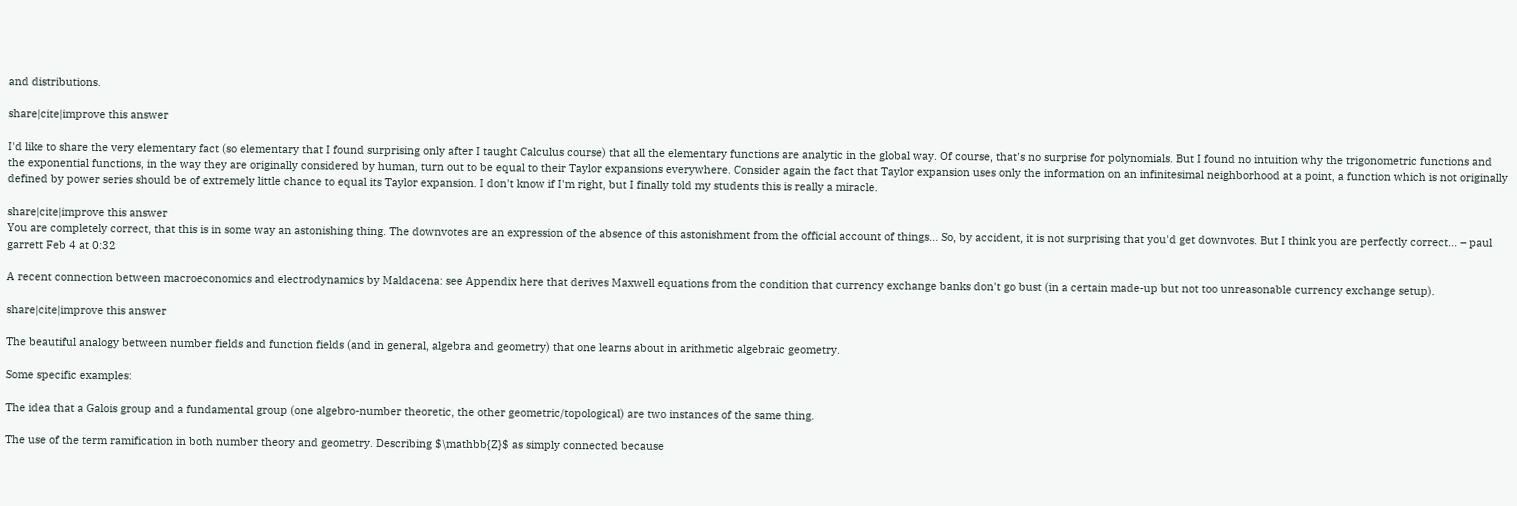and distributions.

share|cite|improve this answer

I'd like to share the very elementary fact (so elementary that I found surprising only after I taught Calculus course) that all the elementary functions are analytic in the global way. Of course, that's no surprise for polynomials. But I found no intuition why the trigonometric functions and the exponential functions, in the way they are originally considered by human, turn out to be equal to their Taylor expansions everywhere. Consider again the fact that Taylor expansion uses only the information on an infinitesimal neighborhood at a point, a function which is not originally defined by power series should be of extremely little chance to equal its Taylor expansion. I don't know if I'm right, but I finally told my students this is really a miracle.

share|cite|improve this answer
You are completely correct, that this is in some way an astonishing thing. The downvotes are an expression of the absence of this astonishment from the official account of things... So, by accident, it is not surprising that you'd get downvotes. But I think you are perfectly correct... – paul garrett Feb 4 at 0:32

A recent connection between macroeconomics and electrodynamics by Maldacena: see Appendix here that derives Maxwell equations from the condition that currency exchange banks don't go bust (in a certain made-up but not too unreasonable currency exchange setup).

share|cite|improve this answer

The beautiful analogy between number fields and function fields (and in general, algebra and geometry) that one learns about in arithmetic algebraic geometry.

Some specific examples:

The idea that a Galois group and a fundamental group (one algebro-number theoretic, the other geometric/topological) are two instances of the same thing.

The use of the term ramification in both number theory and geometry. Describing $\mathbb{Z}$ as simply connected because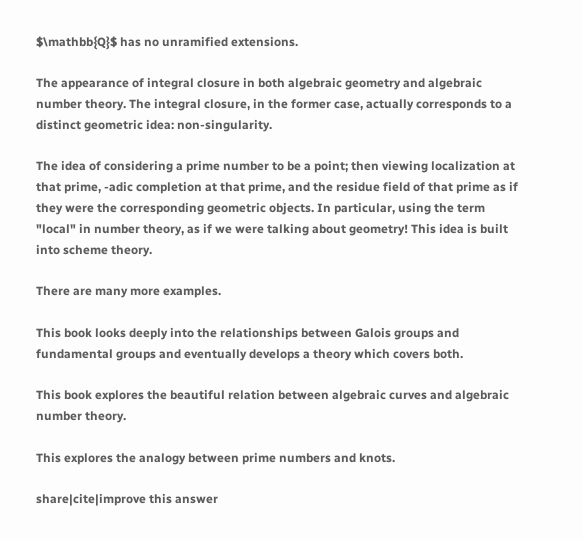$\mathbb{Q}$ has no unramified extensions.

The appearance of integral closure in both algebraic geometry and algebraic number theory. The integral closure, in the former case, actually corresponds to a distinct geometric idea: non-singularity.

The idea of considering a prime number to be a point; then viewing localization at that prime, -adic completion at that prime, and the residue field of that prime as if they were the corresponding geometric objects. In particular, using the term "local" in number theory, as if we were talking about geometry! This idea is built into scheme theory.

There are many more examples.

This book looks deeply into the relationships between Galois groups and fundamental groups and eventually develops a theory which covers both.

This book explores the beautiful relation between algebraic curves and algebraic number theory.

This explores the analogy between prime numbers and knots.

share|cite|improve this answer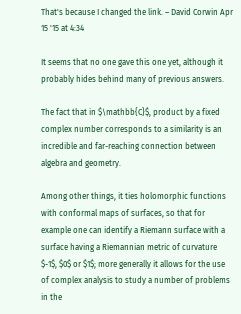That's because I changed the link. – David Corwin Apr 15 '15 at 4:34

It seems that no one gave this one yet, although it probably hides behind many of previous answers.

The fact that in $\mathbb{C}$, product by a fixed complex number corresponds to a similarity is an incredible and far-reaching connection between algebra and geometry.

Among other things, it ties holomorphic functions with conformal maps of surfaces, so that for example one can identify a Riemann surface with a surface having a Riemannian metric of curvature $-1$, $0$ or $1$; more generally it allows for the use of complex analysis to study a number of problems in the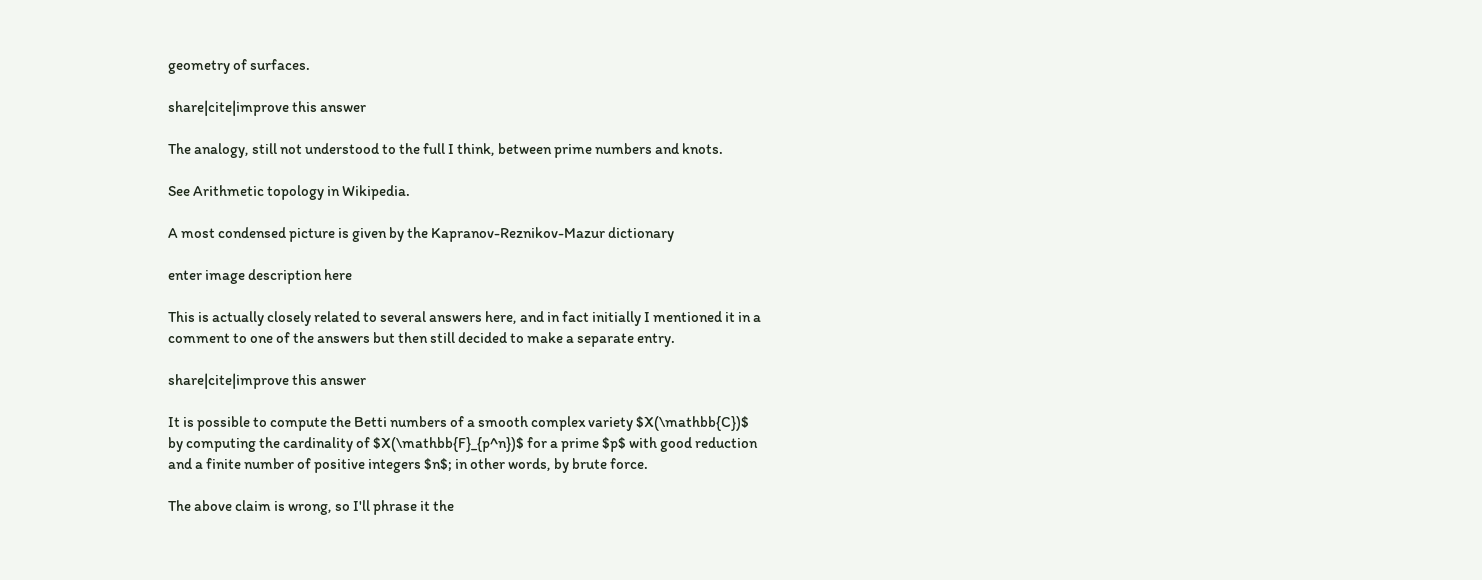geometry of surfaces.

share|cite|improve this answer

The analogy, still not understood to the full I think, between prime numbers and knots.

See Arithmetic topology in Wikipedia.

A most condensed picture is given by the Kapranov-Reznikov-Mazur dictionary

enter image description here

This is actually closely related to several answers here, and in fact initially I mentioned it in a comment to one of the answers but then still decided to make a separate entry.

share|cite|improve this answer

It is possible to compute the Betti numbers of a smooth complex variety $X(\mathbb{C})$ by computing the cardinality of $X(\mathbb{F}_{p^n})$ for a prime $p$ with good reduction and a finite number of positive integers $n$; in other words, by brute force.

The above claim is wrong, so I'll phrase it the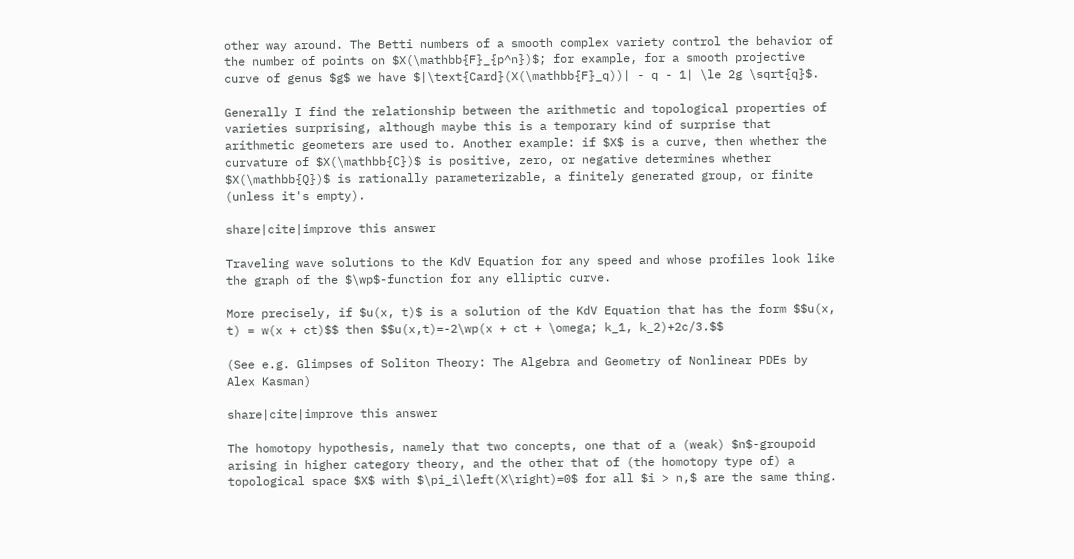other way around. The Betti numbers of a smooth complex variety control the behavior of the number of points on $X(\mathbb{F}_{p^n})$; for example, for a smooth projective curve of genus $g$ we have $|\text{Card}(X(\mathbb{F}_q))| - q - 1| \le 2g \sqrt{q}$.

Generally I find the relationship between the arithmetic and topological properties of varieties surprising, although maybe this is a temporary kind of surprise that arithmetic geometers are used to. Another example: if $X$ is a curve, then whether the curvature of $X(\mathbb{C})$ is positive, zero, or negative determines whether $X(\mathbb{Q})$ is rationally parameterizable, a finitely generated group, or finite (unless it's empty).

share|cite|improve this answer

Traveling wave solutions to the KdV Equation for any speed and whose profiles look like the graph of the $\wp$-function for any elliptic curve.

More precisely, if $u(x, t)$ is a solution of the KdV Equation that has the form $$u(x, t) = w(x + ct)$$ then $$u(x,t)=-2\wp(x + ct + \omega; k_1, k_2)+2c/3.$$

(See e.g. Glimpses of Soliton Theory: The Algebra and Geometry of Nonlinear PDEs by Alex Kasman)

share|cite|improve this answer

The homotopy hypothesis, namely that two concepts, one that of a (weak) $n$-groupoid arising in higher category theory, and the other that of (the homotopy type of) a topological space $X$ with $\pi_i\left(X\right)=0$ for all $i > n,$ are the same thing.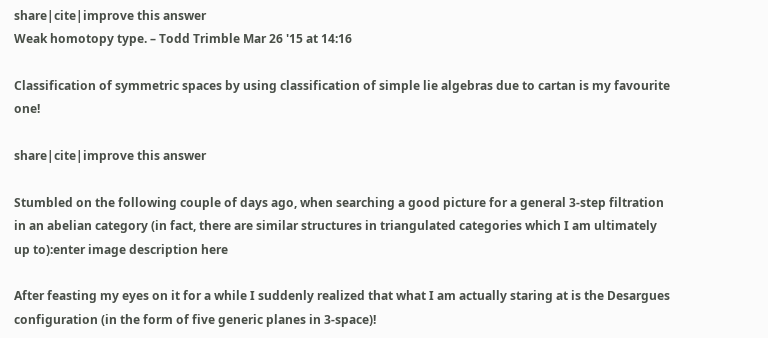share|cite|improve this answer
Weak homotopy type. – Todd Trimble Mar 26 '15 at 14:16

Classification of symmetric spaces by using classification of simple lie algebras due to cartan is my favourite one!

share|cite|improve this answer

Stumbled on the following couple of days ago, when searching a good picture for a general 3-step filtration in an abelian category (in fact, there are similar structures in triangulated categories which I am ultimately up to):enter image description here

After feasting my eyes on it for a while I suddenly realized that what I am actually staring at is the Desargues configuration (in the form of five generic planes in 3-space)!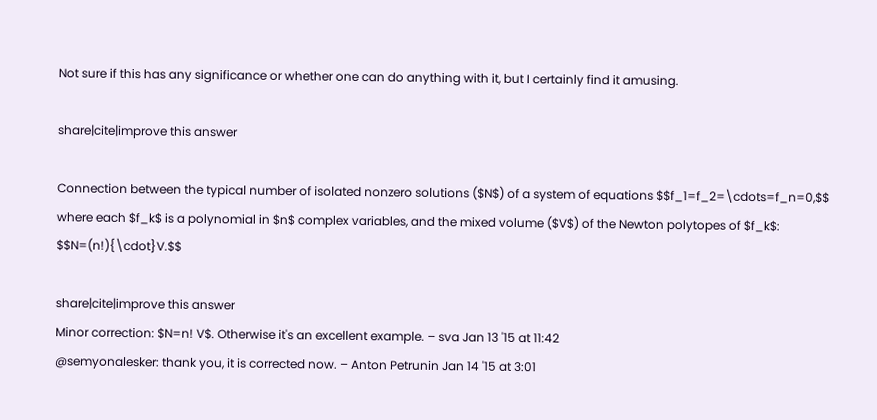Not sure if this has any significance or whether one can do anything with it, but I certainly find it amusing.

share|cite|improve this answer

Connection between the typical number of isolated nonzero solutions ($N$) of a system of equations $$f_1=f_2=\cdots=f_n=0,$$ where each $f_k$ is a polynomial in $n$ complex variables, and the mixed volume ($V$) of the Newton polytopes of $f_k$: $$N=(n!){\cdot}V.$$

share|cite|improve this answer
Minor correction: $N=n! V$. Otherwise it's an excellent example. – sva Jan 13 '15 at 11:42
@semyonalesker: thank you, it is corrected now. – Anton Petrunin Jan 14 '15 at 3:01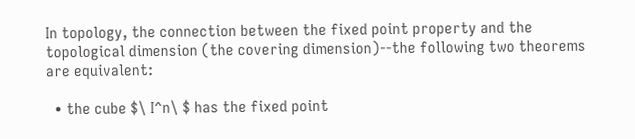In topology, the connection between the fixed point property and the topological dimension (the covering dimension)--the following two theorems are equivalent:

  • the cube $\ I^n\ $ has the fixed point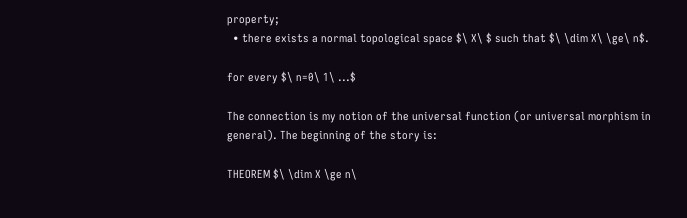property;
  • there exists a normal topological space $\ X\ $ such that $\ \dim X\ \ge\ n$.

for every $\ n=0\ 1\ ...$

The connection is my notion of the universal function (or universal morphism in general). The beginning of the story is:

THEOREM $\ \dim X \ge n\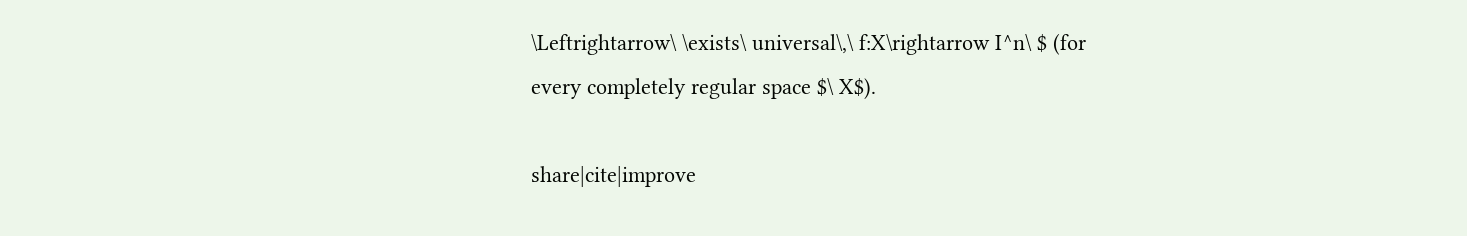\Leftrightarrow\ \exists\ universal\,\ f:X\rightarrow I^n\ $ (for every completely regular space $\ X$).

share|cite|improve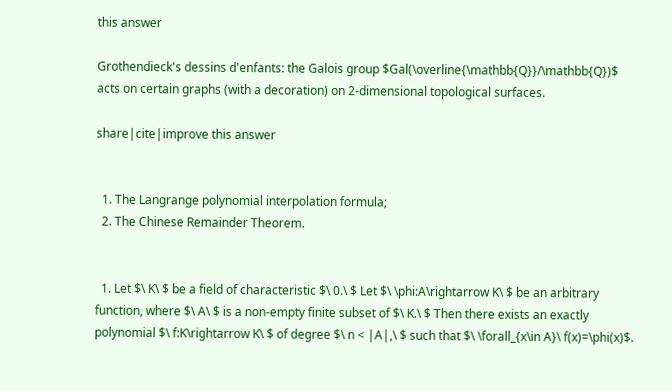this answer

Grothendieck's dessins d'enfants: the Galois group $Gal(\overline{\mathbb{Q}}/\mathbb{Q})$ acts on certain graphs (with a decoration) on 2-dimensional topological surfaces.

share|cite|improve this answer


  1. The Langrange polynomial interpolation formula;
  2. The Chinese Remainder Theorem.


  1. Let $\ K\ $ be a field of characteristic $\ 0.\ $ Let $\ \phi:A\rightarrow K\ $ be an arbitrary function, where $\ A\ $ is a non-empty finite subset of $\ K.\ $ Then there exists an exactly polynomial $\ f:K\rightarrow K\ $ of degree $\ n < |A|,\ $ such that $\ \forall_{x\in A}\ f(x)=\phi(x)$.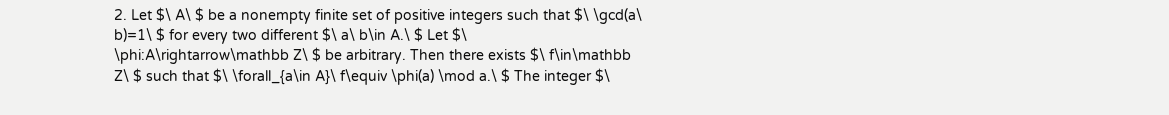2. Let $\ A\ $ be a nonempty finite set of positive integers such that $\ \gcd(a\ b)=1\ $ for every two different $\ a\ b\in A.\ $ Let $\ \phi:A\rightarrow\mathbb Z\ $ be arbitrary. Then there exists $\ f\in\mathbb Z\ $ such that $\ \forall_{a\in A}\ f\equiv \phi(a) \mod a.\ $ The integer $\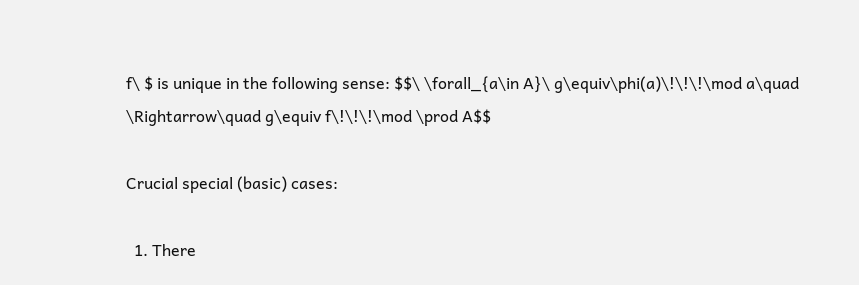f\ $ is unique in the following sense: $$\ \forall_{a\in A}\ g\equiv\phi(a)\!\!\!\mod a\quad \Rightarrow\quad g\equiv f\!\!\!\mod \prod A$$

Crucial special (basic) cases:

  1. There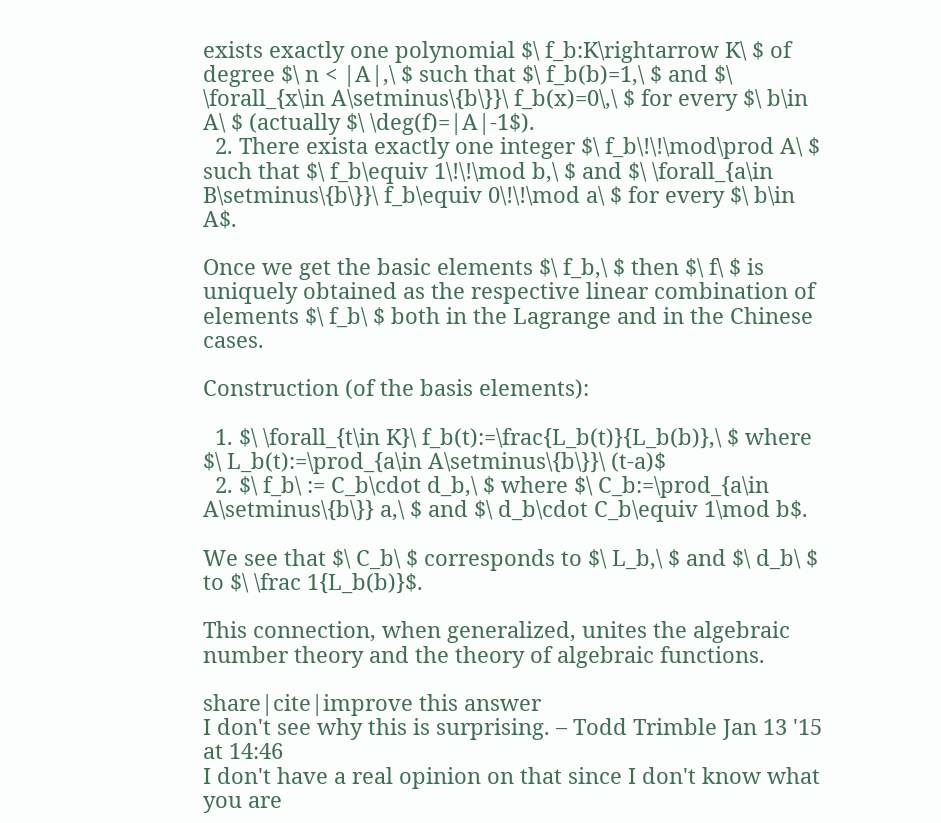exists exactly one polynomial $\ f_b:K\rightarrow K\ $ of degree $\ n < |A|,\ $ such that $\ f_b(b)=1,\ $ and $\ \forall_{x\in A\setminus\{b\}}\ f_b(x)=0\,\ $ for every $\ b\in A\ $ (actually $\ \deg(f)=|A|-1$).
  2. There exista exactly one integer $\ f_b\!\!\mod\prod A\ $ such that $\ f_b\equiv 1\!\!\mod b,\ $ and $\ \forall_{a\in B\setminus\{b\}}\ f_b\equiv 0\!\!\mod a\ $ for every $\ b\in A$.

Once we get the basic elements $\ f_b,\ $ then $\ f\ $ is uniquely obtained as the respective linear combination of elements $\ f_b\ $ both in the Lagrange and in the Chinese cases.

Construction (of the basis elements):

  1. $\ \forall_{t\in K}\ f_b(t):=\frac{L_b(t)}{L_b(b)},\ $ where $\ L_b(t):=\prod_{a\in A\setminus\{b\}}\ (t-a)$
  2. $\ f_b\ := C_b\cdot d_b,\ $ where $\ C_b:=\prod_{a\in A\setminus\{b\}} a,\ $ and $\ d_b\cdot C_b\equiv 1\mod b$.

We see that $\ C_b\ $ corresponds to $\ L_b,\ $ and $\ d_b\ $ to $\ \frac 1{L_b(b)}$.

This connection, when generalized, unites the algebraic number theory and the theory of algebraic functions.

share|cite|improve this answer
I don't see why this is surprising. – Todd Trimble Jan 13 '15 at 14:46
I don't have a real opinion on that since I don't know what you are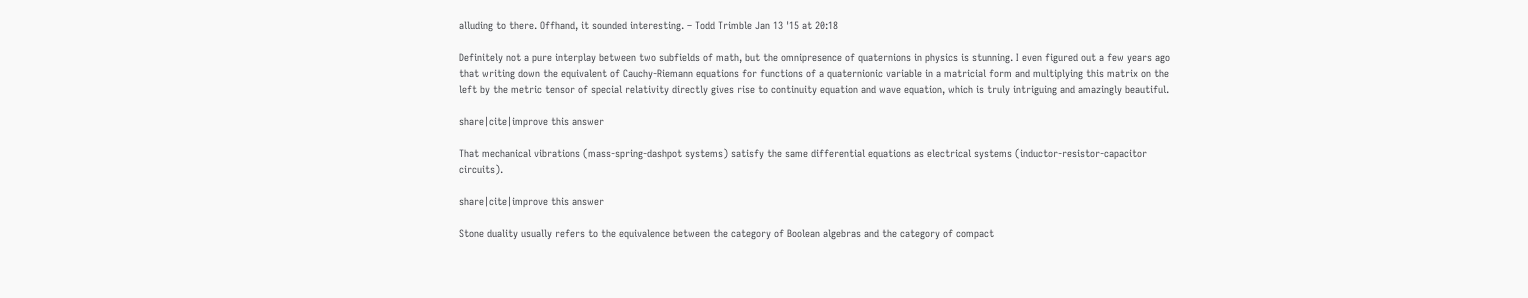alluding to there. Offhand, it sounded interesting. – Todd Trimble Jan 13 '15 at 20:18

Definitely not a pure interplay between two subfields of math, but the omnipresence of quaternions in physics is stunning. I even figured out a few years ago that writing down the equivalent of Cauchy-Riemann equations for functions of a quaternionic variable in a matricial form and multiplying this matrix on the left by the metric tensor of special relativity directly gives rise to continuity equation and wave equation, which is truly intriguing and amazingly beautiful.

share|cite|improve this answer

That mechanical vibrations (mass-spring-dashpot systems) satisfy the same differential equations as electrical systems (inductor-resistor-capacitor circuits).

share|cite|improve this answer

Stone duality usually refers to the equivalence between the category of Boolean algebras and the category of compact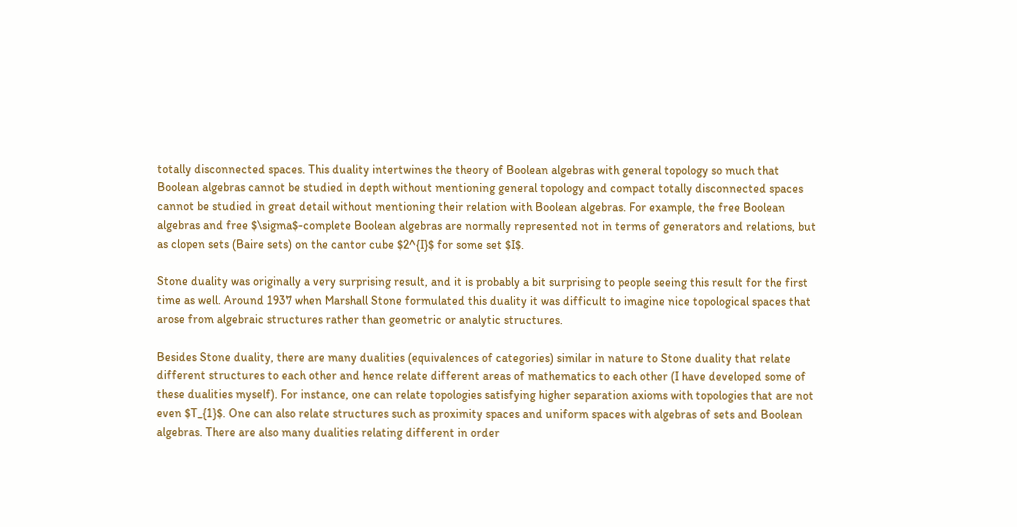totally disconnected spaces. This duality intertwines the theory of Boolean algebras with general topology so much that Boolean algebras cannot be studied in depth without mentioning general topology and compact totally disconnected spaces cannot be studied in great detail without mentioning their relation with Boolean algebras. For example, the free Boolean algebras and free $\sigma$-complete Boolean algebras are normally represented not in terms of generators and relations, but as clopen sets (Baire sets) on the cantor cube $2^{I}$ for some set $I$.

Stone duality was originally a very surprising result, and it is probably a bit surprising to people seeing this result for the first time as well. Around 1937 when Marshall Stone formulated this duality it was difficult to imagine nice topological spaces that arose from algebraic structures rather than geometric or analytic structures.

Besides Stone duality, there are many dualities (equivalences of categories) similar in nature to Stone duality that relate different structures to each other and hence relate different areas of mathematics to each other (I have developed some of these dualities myself). For instance, one can relate topologies satisfying higher separation axioms with topologies that are not even $T_{1}$. One can also relate structures such as proximity spaces and uniform spaces with algebras of sets and Boolean algebras. There are also many dualities relating different in order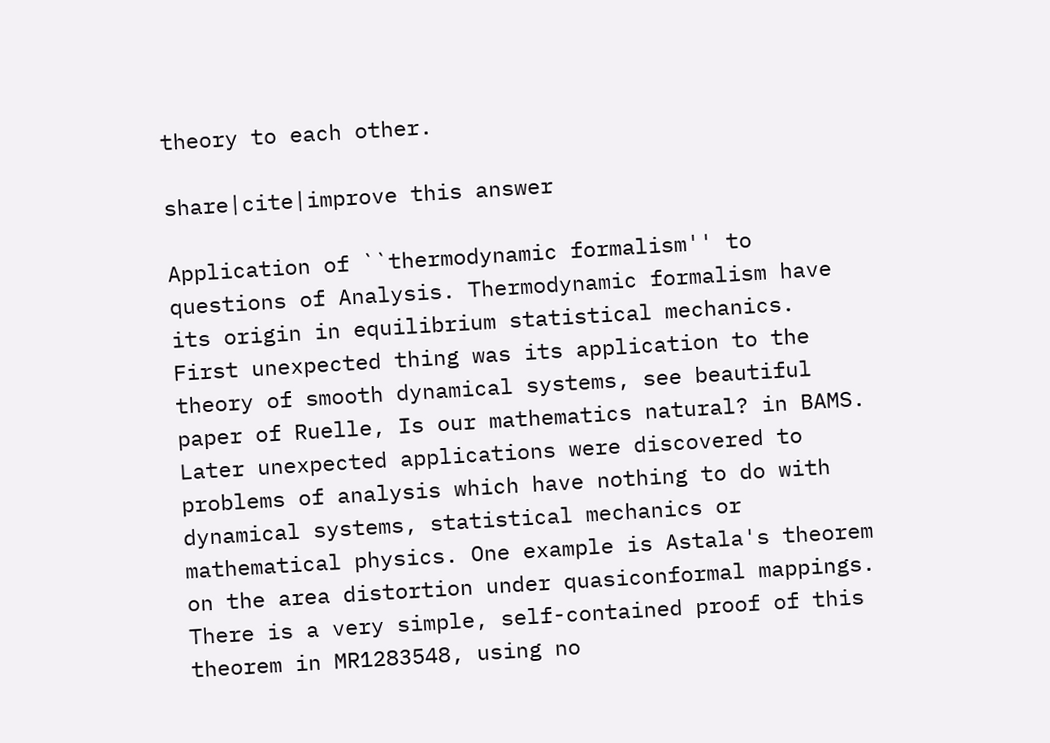theory to each other.

share|cite|improve this answer

Application of ``thermodynamic formalism'' to questions of Analysis. Thermodynamic formalism have its origin in equilibrium statistical mechanics. First unexpected thing was its application to the theory of smooth dynamical systems, see beautiful paper of Ruelle, Is our mathematics natural? in BAMS. Later unexpected applications were discovered to problems of analysis which have nothing to do with dynamical systems, statistical mechanics or mathematical physics. One example is Astala's theorem on the area distortion under quasiconformal mappings. There is a very simple, self-contained proof of this theorem in MR1283548, using no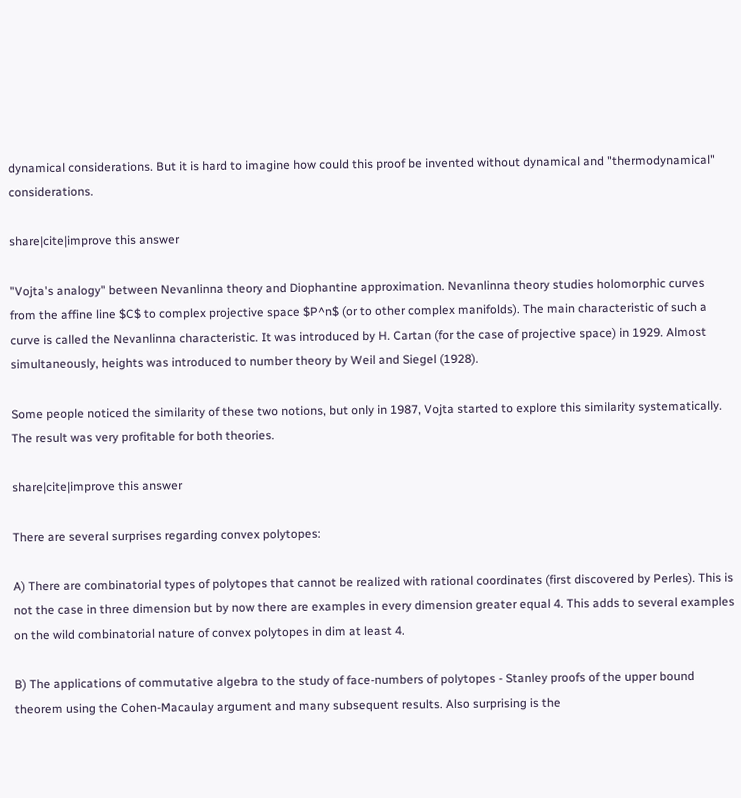dynamical considerations. But it is hard to imagine how could this proof be invented without dynamical and "thermodynamical" considerations.

share|cite|improve this answer

"Vojta's analogy" between Nevanlinna theory and Diophantine approximation. Nevanlinna theory studies holomorphic curves from the affine line $C$ to complex projective space $P^n$ (or to other complex manifolds). The main characteristic of such a curve is called the Nevanlinna characteristic. It was introduced by H. Cartan (for the case of projective space) in 1929. Almost simultaneously, heights was introduced to number theory by Weil and Siegel (1928).

Some people noticed the similarity of these two notions, but only in 1987, Vojta started to explore this similarity systematically. The result was very profitable for both theories.

share|cite|improve this answer

There are several surprises regarding convex polytopes:

A) There are combinatorial types of polytopes that cannot be realized with rational coordinates (first discovered by Perles). This is not the case in three dimension but by now there are examples in every dimension greater equal 4. This adds to several examples on the wild combinatorial nature of convex polytopes in dim at least 4.

B) The applications of commutative algebra to the study of face-numbers of polytopes - Stanley proofs of the upper bound theorem using the Cohen-Macaulay argument and many subsequent results. Also surprising is the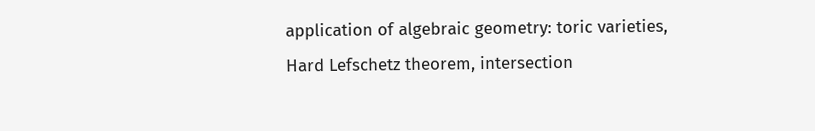application of algebraic geometry: toric varieties, Hard Lefschetz theorem, intersection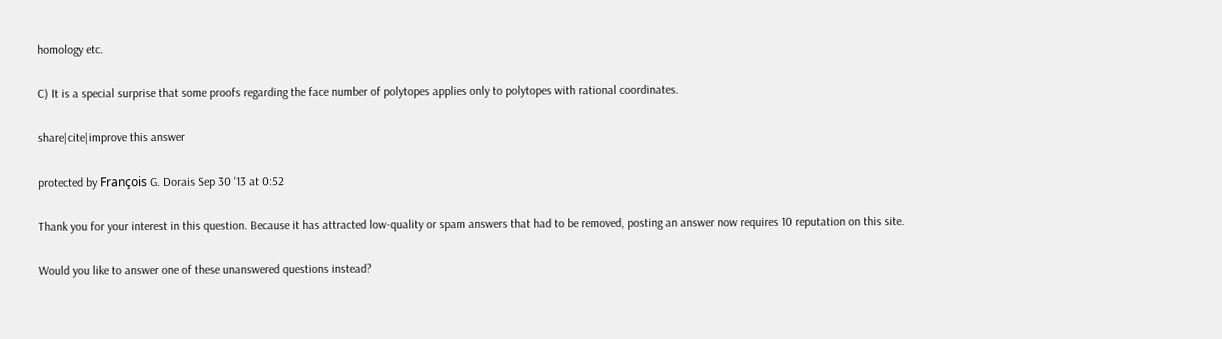homology etc.

C) It is a special surprise that some proofs regarding the face number of polytopes applies only to polytopes with rational coordinates.

share|cite|improve this answer

protected by François G. Dorais Sep 30 '13 at 0:52

Thank you for your interest in this question. Because it has attracted low-quality or spam answers that had to be removed, posting an answer now requires 10 reputation on this site.

Would you like to answer one of these unanswered questions instead?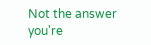Not the answer you're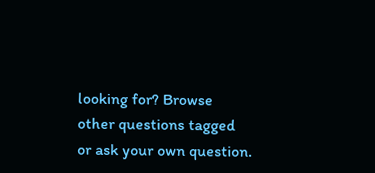looking for? Browse other questions tagged or ask your own question.